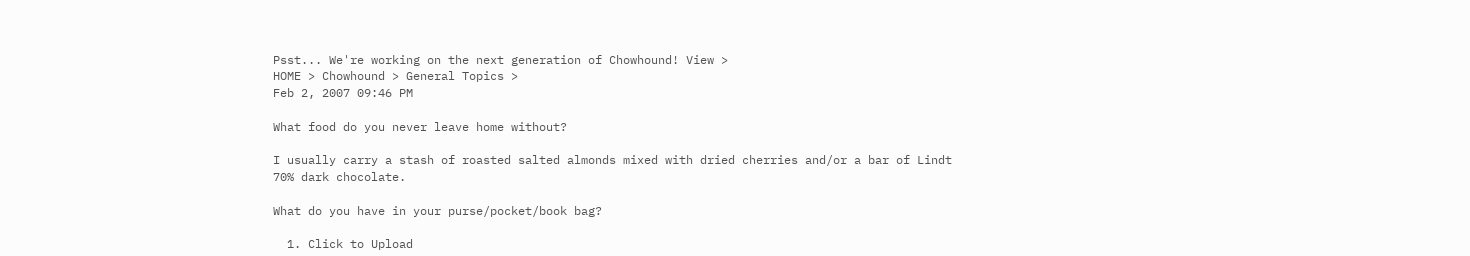Psst... We're working on the next generation of Chowhound! View >
HOME > Chowhound > General Topics >
Feb 2, 2007 09:46 PM

What food do you never leave home without?

I usually carry a stash of roasted salted almonds mixed with dried cherries and/or a bar of Lindt 70% dark chocolate.

What do you have in your purse/pocket/book bag?

  1. Click to Upload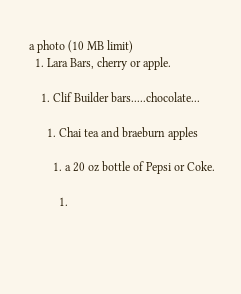a photo (10 MB limit)
  1. Lara Bars, cherry or apple.

    1. Clif Builder bars.....chocolate...

      1. Chai tea and braeburn apples

        1. a 20 oz bottle of Pepsi or Coke.

          1.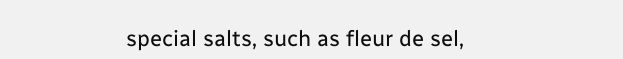special salts, such as fleur de sel,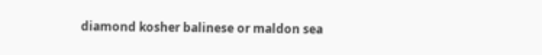diamond kosher balinese or maldon sea